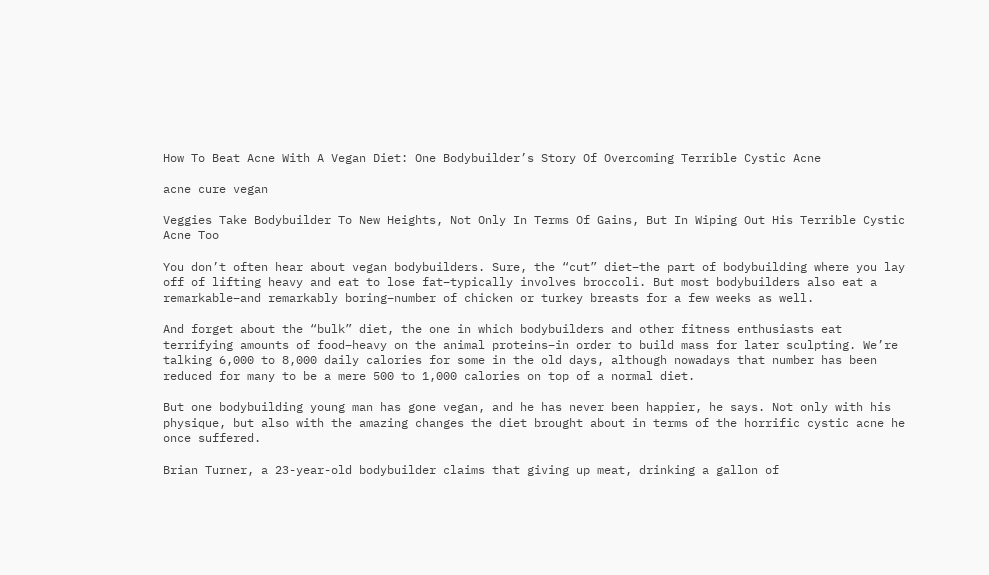How To Beat Acne With A Vegan Diet: One Bodybuilder’s Story Of Overcoming Terrible Cystic Acne

acne cure vegan

Veggies Take Bodybuilder To New Heights, Not Only In Terms Of Gains, But In Wiping Out His Terrible Cystic Acne Too

You don’t often hear about vegan bodybuilders. Sure, the “cut” diet–the part of bodybuilding where you lay off of lifting heavy and eat to lose fat–typically involves broccoli. But most bodybuilders also eat a remarkable–and remarkably boring–number of chicken or turkey breasts for a few weeks as well.

And forget about the “bulk” diet, the one in which bodybuilders and other fitness enthusiasts eat terrifying amounts of food–heavy on the animal proteins–in order to build mass for later sculpting. We’re talking 6,000 to 8,000 daily calories for some in the old days, although nowadays that number has been reduced for many to be a mere 500 to 1,000 calories on top of a normal diet.

But one bodybuilding young man has gone vegan, and he has never been happier, he says. Not only with his physique, but also with the amazing changes the diet brought about in terms of the horrific cystic acne he once suffered.

Brian Turner, a 23-year-old bodybuilder claims that giving up meat, drinking a gallon of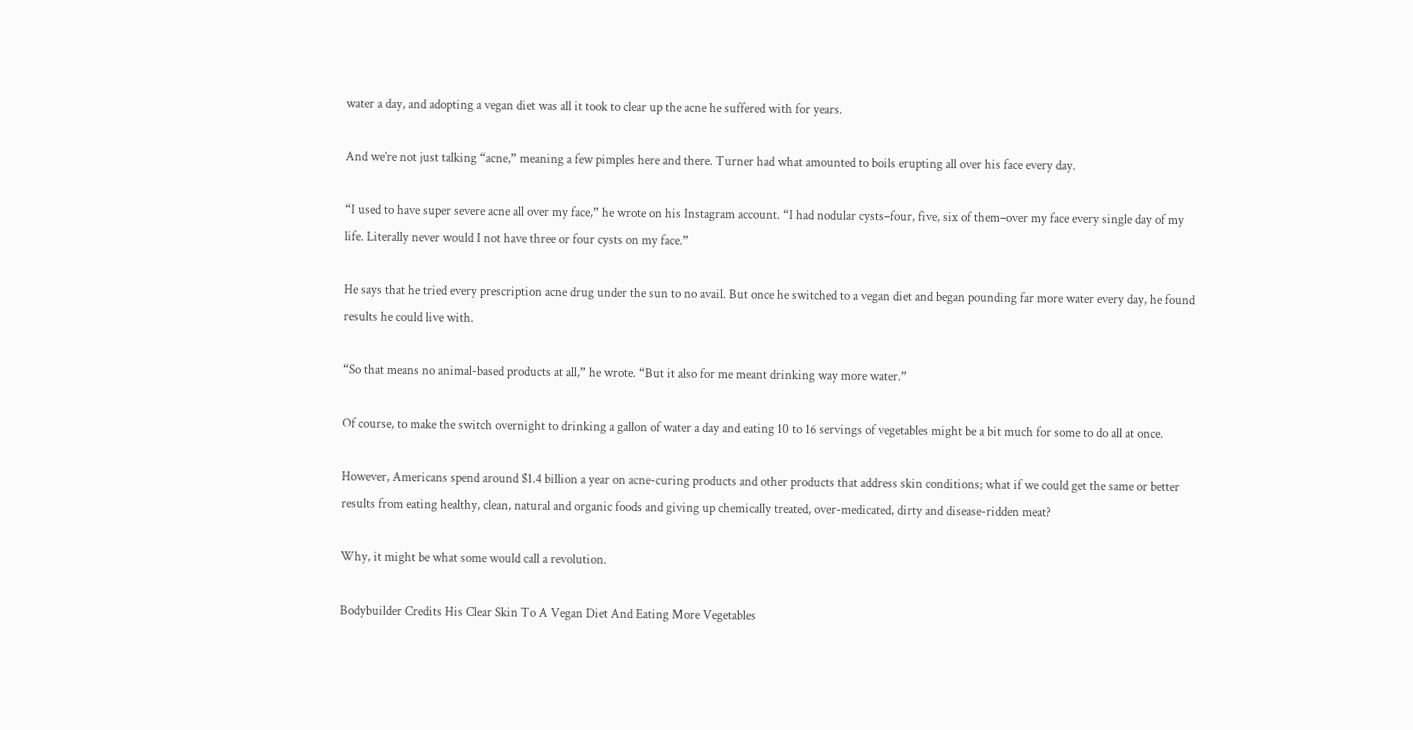water a day, and adopting a vegan diet was all it took to clear up the acne he suffered with for years.

And we’re not just talking “acne,” meaning a few pimples here and there. Turner had what amounted to boils erupting all over his face every day.

“I used to have super severe acne all over my face,” he wrote on his Instagram account. “I had nodular cysts–four, five, six of them–over my face every single day of my life. Literally never would I not have three or four cysts on my face.”

He says that he tried every prescription acne drug under the sun to no avail. But once he switched to a vegan diet and began pounding far more water every day, he found results he could live with.

“So that means no animal-based products at all,” he wrote. “But it also for me meant drinking way more water.”

Of course, to make the switch overnight to drinking a gallon of water a day and eating 10 to 16 servings of vegetables might be a bit much for some to do all at once.

However, Americans spend around $1.4 billion a year on acne-curing products and other products that address skin conditions; what if we could get the same or better results from eating healthy, clean, natural and organic foods and giving up chemically treated, over-medicated, dirty and disease-ridden meat?

Why, it might be what some would call a revolution.

Bodybuilder Credits His Clear Skin To A Vegan Diet And Eating More Vegetables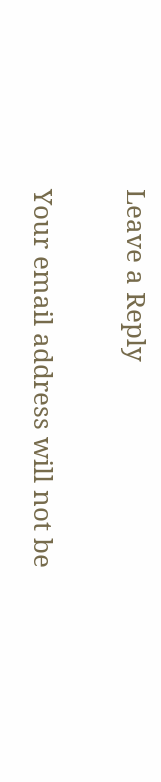Leave a Reply

Your email address will not be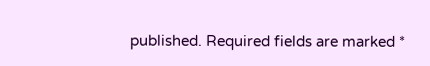published. Required fields are marked *